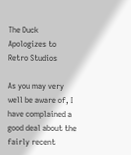The Duck Apologizes to Retro Studios

As you may very well be aware of, I have complained a good deal about the fairly recent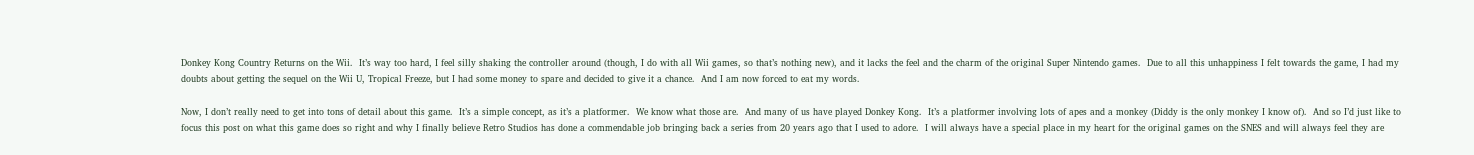Donkey Kong Country Returns on the Wii.  It’s way too hard, I feel silly shaking the controller around (though, I do with all Wii games, so that’s nothing new), and it lacks the feel and the charm of the original Super Nintendo games.  Due to all this unhappiness I felt towards the game, I had my doubts about getting the sequel on the Wii U, Tropical Freeze, but I had some money to spare and decided to give it a chance.  And I am now forced to eat my words.

Now, I don’t really need to get into tons of detail about this game.  It’s a simple concept, as it’s a platformer.  We know what those are.  And many of us have played Donkey Kong.  It’s a platformer involving lots of apes and a monkey (Diddy is the only monkey I know of).  And so I’d just like to focus this post on what this game does so right and why I finally believe Retro Studios has done a commendable job bringing back a series from 20 years ago that I used to adore.  I will always have a special place in my heart for the original games on the SNES and will always feel they are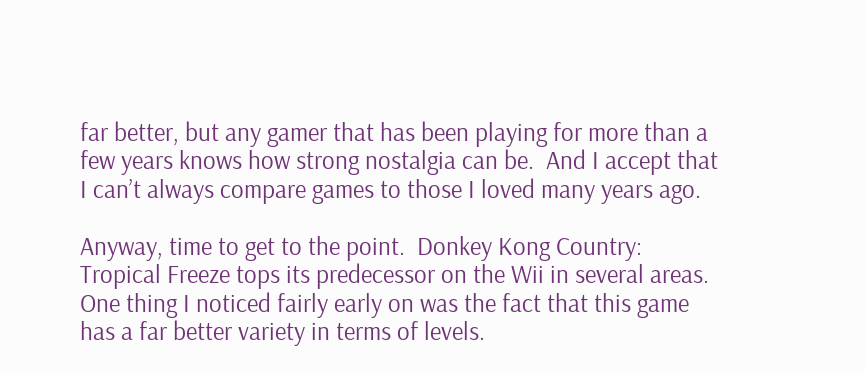far better, but any gamer that has been playing for more than a few years knows how strong nostalgia can be.  And I accept that I can’t always compare games to those I loved many years ago.

Anyway, time to get to the point.  Donkey Kong Country: Tropical Freeze tops its predecessor on the Wii in several areas.  One thing I noticed fairly early on was the fact that this game has a far better variety in terms of levels.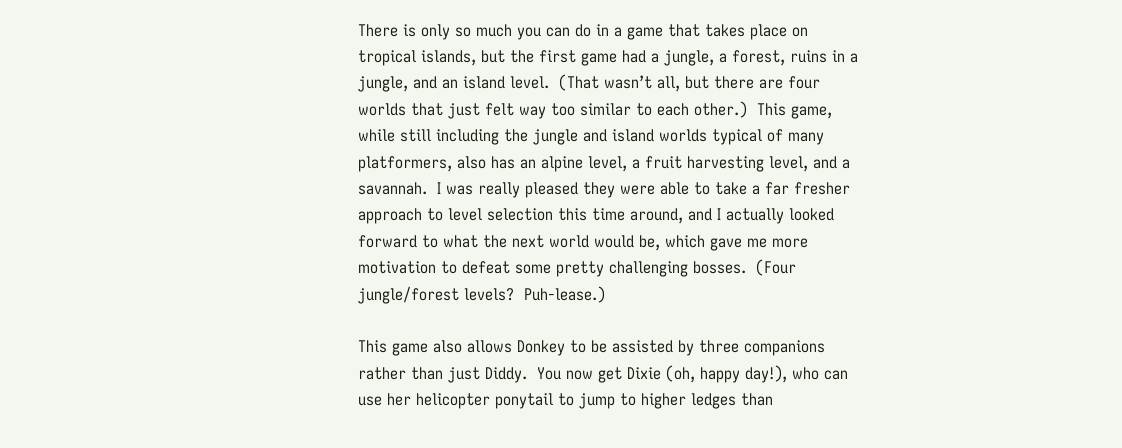There is only so much you can do in a game that takes place on tropical islands, but the first game had a jungle, a forest, ruins in a jungle, and an island level.  (That wasn’t all, but there are four worlds that just felt way too similar to each other.)  This game, while still including the jungle and island worlds typical of many platformers, also has an alpine level, a fruit harvesting level, and a savannah.  I was really pleased they were able to take a far fresher approach to level selection this time around, and I actually looked forward to what the next world would be, which gave me more motivation to defeat some pretty challenging bosses.  (Four jungle/forest levels?  Puh-lease.)

This game also allows Donkey to be assisted by three companions rather than just Diddy.  You now get Dixie (oh, happy day!), who can use her helicopter ponytail to jump to higher ledges than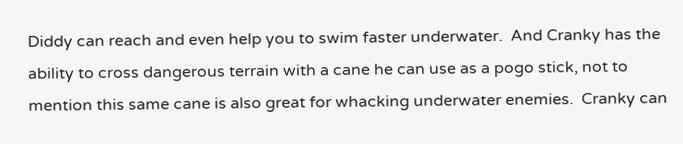Diddy can reach and even help you to swim faster underwater.  And Cranky has the ability to cross dangerous terrain with a cane he can use as a pogo stick, not to mention this same cane is also great for whacking underwater enemies.  Cranky can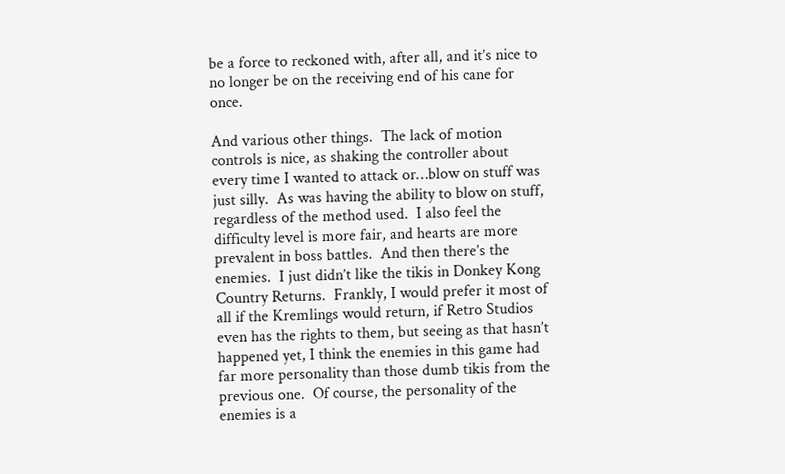be a force to reckoned with, after all, and it’s nice to no longer be on the receiving end of his cane for once.

And various other things.  The lack of motion controls is nice, as shaking the controller about every time I wanted to attack or…blow on stuff was just silly.  As was having the ability to blow on stuff, regardless of the method used.  I also feel the difficulty level is more fair, and hearts are more prevalent in boss battles.  And then there’s the enemies.  I just didn’t like the tikis in Donkey Kong Country Returns.  Frankly, I would prefer it most of all if the Kremlings would return, if Retro Studios even has the rights to them, but seeing as that hasn’t happened yet, I think the enemies in this game had far more personality than those dumb tikis from the previous one.  Of course, the personality of the enemies is a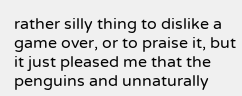rather silly thing to dislike a game over, or to praise it, but it just pleased me that the penguins and unnaturally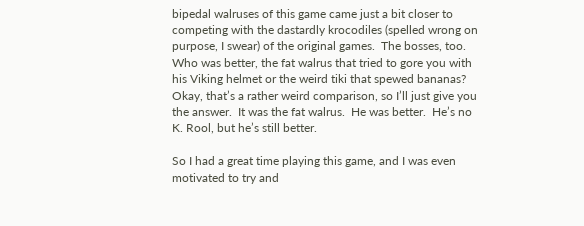bipedal walruses of this game came just a bit closer to competing with the dastardly krocodiles (spelled wrong on purpose, I swear) of the original games.  The bosses, too.  Who was better, the fat walrus that tried to gore you with his Viking helmet or the weird tiki that spewed bananas?  Okay, that’s a rather weird comparison, so I’ll just give you the answer.  It was the fat walrus.  He was better.  He’s no K. Rool, but he’s still better.

So I had a great time playing this game, and I was even motivated to try and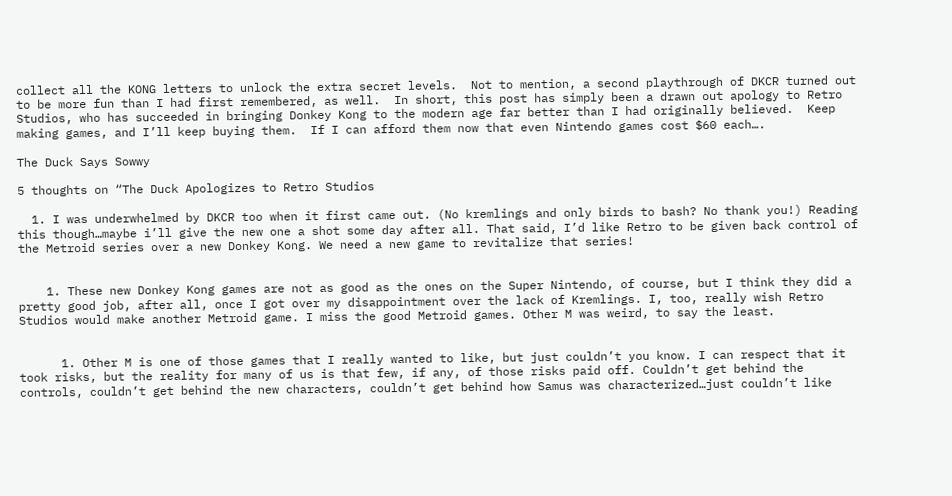collect all the KONG letters to unlock the extra secret levels.  Not to mention, a second playthrough of DKCR turned out to be more fun than I had first remembered, as well.  In short, this post has simply been a drawn out apology to Retro Studios, who has succeeded in bringing Donkey Kong to the modern age far better than I had originally believed.  Keep making games, and I’ll keep buying them.  If I can afford them now that even Nintendo games cost $60 each….

The Duck Says Sowwy

5 thoughts on “The Duck Apologizes to Retro Studios

  1. I was underwhelmed by DKCR too when it first came out. (No kremlings and only birds to bash? No thank you!) Reading this though…maybe i’ll give the new one a shot some day after all. That said, I’d like Retro to be given back control of the Metroid series over a new Donkey Kong. We need a new game to revitalize that series!


    1. These new Donkey Kong games are not as good as the ones on the Super Nintendo, of course, but I think they did a pretty good job, after all, once I got over my disappointment over the lack of Kremlings. I, too, really wish Retro Studios would make another Metroid game. I miss the good Metroid games. Other M was weird, to say the least.


      1. Other M is one of those games that I really wanted to like, but just couldn’t you know. I can respect that it took risks, but the reality for many of us is that few, if any, of those risks paid off. Couldn’t get behind the controls, couldn’t get behind the new characters, couldn’t get behind how Samus was characterized…just couldn’t like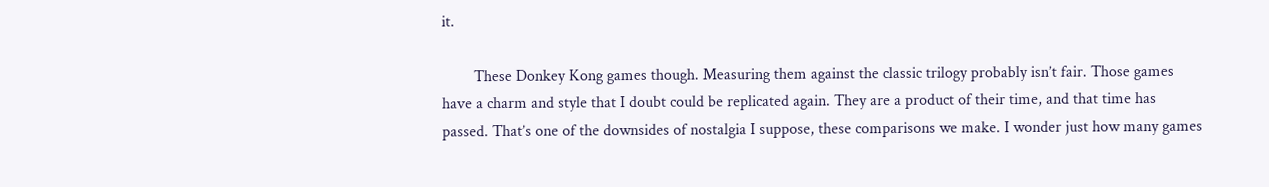it.

        These Donkey Kong games though. Measuring them against the classic trilogy probably isn’t fair. Those games have a charm and style that I doubt could be replicated again. They are a product of their time, and that time has passed. That’s one of the downsides of nostalgia I suppose, these comparisons we make. I wonder just how many games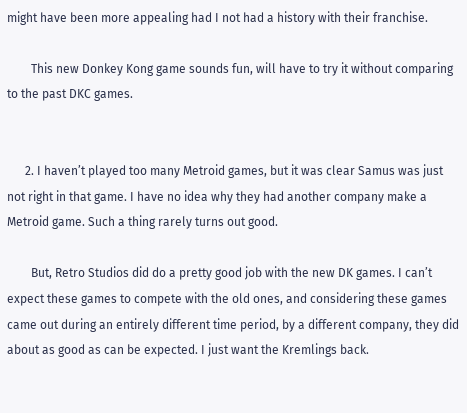might have been more appealing had I not had a history with their franchise.

        This new Donkey Kong game sounds fun, will have to try it without comparing to the past DKC games.


      2. I haven’t played too many Metroid games, but it was clear Samus was just not right in that game. I have no idea why they had another company make a Metroid game. Such a thing rarely turns out good.

        But, Retro Studios did do a pretty good job with the new DK games. I can’t expect these games to compete with the old ones, and considering these games came out during an entirely different time period, by a different company, they did about as good as can be expected. I just want the Kremlings back.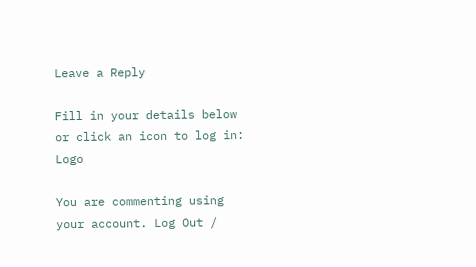Leave a Reply

Fill in your details below or click an icon to log in: Logo

You are commenting using your account. Log Out /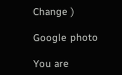Change )

Google photo

You are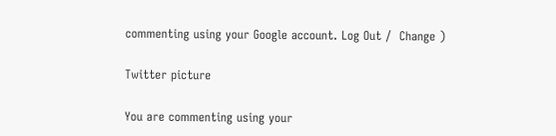commenting using your Google account. Log Out /  Change )

Twitter picture

You are commenting using your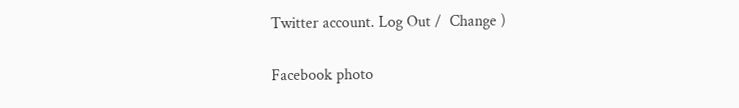Twitter account. Log Out /  Change )

Facebook photo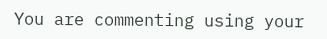You are commenting using your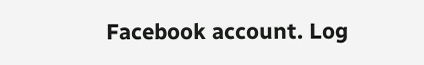Facebook account. Log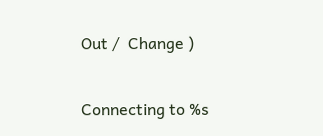Out /  Change )

Connecting to %s